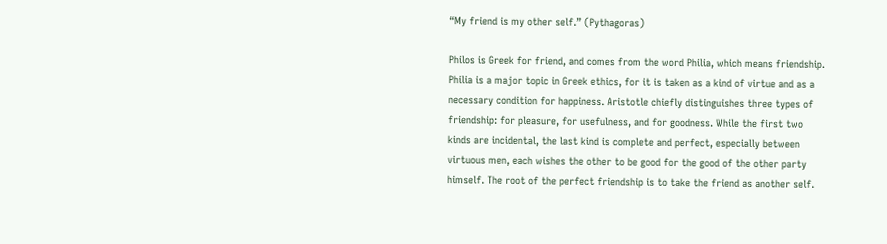“My friend is my other self.” (Pythagoras)

Philos is Greek for friend, and comes from the word Philia, which means friendship. Philia is a major topic in Greek ethics, for it is taken as a kind of virtue and as a necessary condition for happiness. Aristotle chiefly distinguishes three types of friendship: for pleasure, for usefulness, and for goodness. While the first two kinds are incidental, the last kind is complete and perfect, especially between virtuous men, each wishes the other to be good for the good of the other party himself. The root of the perfect friendship is to take the friend as another self.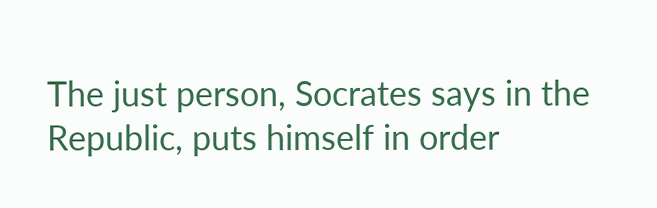The just person, Socrates says in the Republic, puts himself in order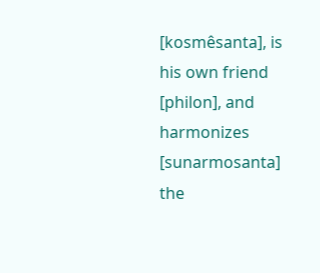[kosmêsanta], is his own friend [philon], and harmonizes [sunarmosanta] the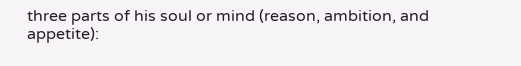three parts of his soul or mind (reason, ambition, and appetite):